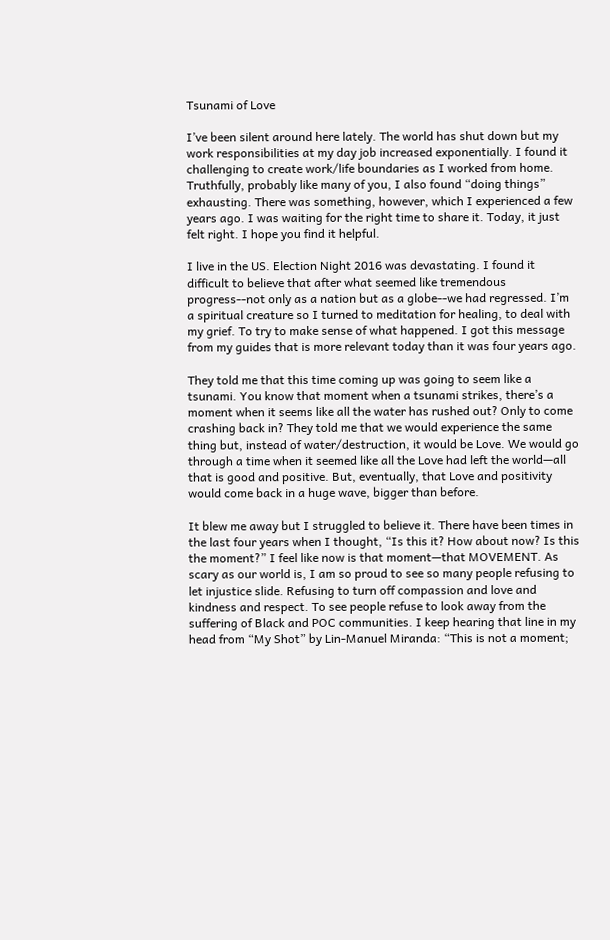Tsunami of Love

I’ve been silent around here lately. The world has shut down but my work responsibilities at my day job increased exponentially. I found it challenging to create work/life boundaries as I worked from home. Truthfully, probably like many of you, I also found “doing things” exhausting. There was something, however, which I experienced a few years ago. I was waiting for the right time to share it. Today, it just felt right. I hope you find it helpful.

I live in the US. Election Night 2016 was devastating. I found it difficult to believe that after what seemed like tremendous progress--not only as a nation but as a globe--we had regressed. I’m a spiritual creature so I turned to meditation for healing, to deal with my grief. To try to make sense of what happened. I got this message from my guides that is more relevant today than it was four years ago.

They told me that this time coming up was going to seem like a tsunami. You know that moment when a tsunami strikes, there’s a moment when it seems like all the water has rushed out? Only to come crashing back in? They told me that we would experience the same thing but, instead of water/destruction, it would be Love. We would go through a time when it seemed like all the Love had left the world—all that is good and positive. But, eventually, that Love and positivity would come back in a huge wave, bigger than before.

It blew me away but I struggled to believe it. There have been times in the last four years when I thought, “Is this it? How about now? Is this the moment?” I feel like now is that moment—that MOVEMENT. As scary as our world is, I am so proud to see so many people refusing to let injustice slide. Refusing to turn off compassion and love and kindness and respect. To see people refuse to look away from the suffering of Black and POC communities. I keep hearing that line in my head from “My Shot” by Lin-Manuel Miranda: “This is not a moment;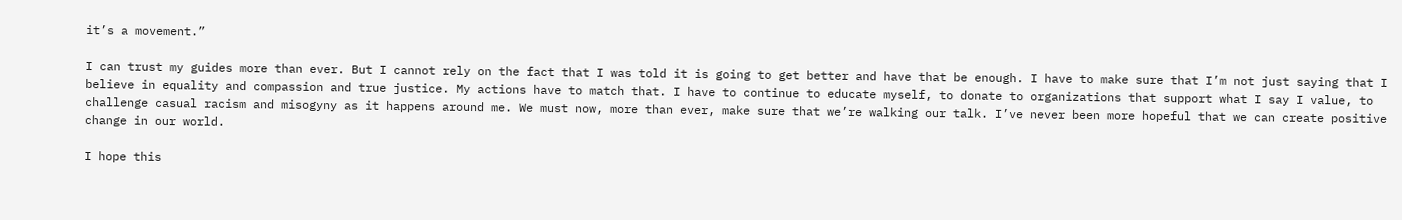it’s a movement.”

I can trust my guides more than ever. But I cannot rely on the fact that I was told it is going to get better and have that be enough. I have to make sure that I’m not just saying that I believe in equality and compassion and true justice. My actions have to match that. I have to continue to educate myself, to donate to organizations that support what I say I value, to challenge casual racism and misogyny as it happens around me. We must now, more than ever, make sure that we’re walking our talk. I’ve never been more hopeful that we can create positive change in our world.

I hope this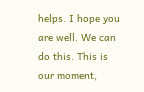helps. I hope you are well. We can do this. This is our moment,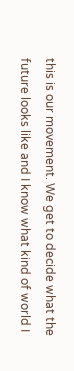this is our movement. We get to decide what the future looks like and I know what kind of world I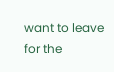want to leave for the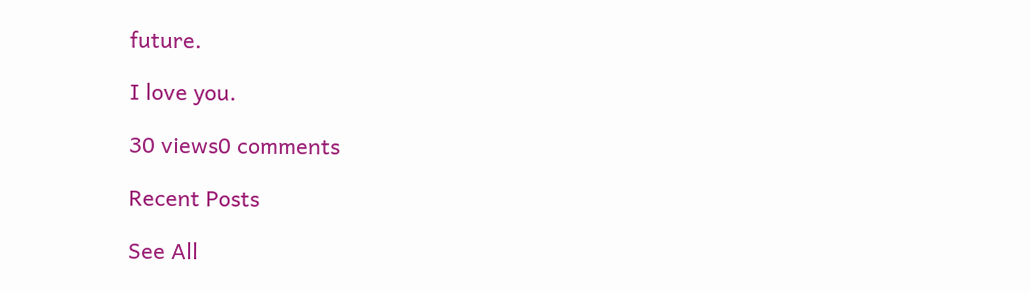future.

I love you.

30 views0 comments

Recent Posts

See All